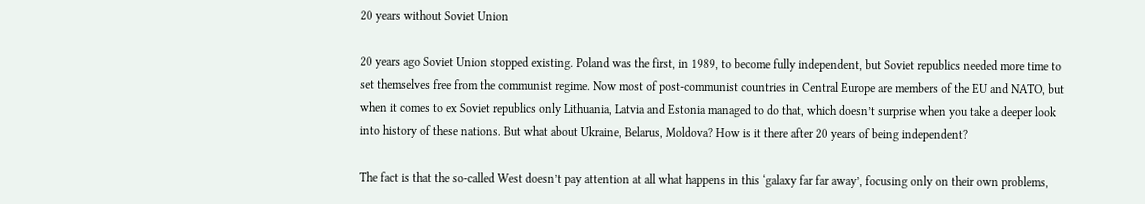20 years without Soviet Union

20 years ago Soviet Union stopped existing. Poland was the first, in 1989, to become fully independent, but Soviet republics needed more time to set themselves free from the communist regime. Now most of post-communist countries in Central Europe are members of the EU and NATO, but when it comes to ex Soviet republics only Lithuania, Latvia and Estonia managed to do that, which doesn’t surprise when you take a deeper look into history of these nations. But what about Ukraine, Belarus, Moldova? How is it there after 20 years of being independent?

The fact is that the so-called West doesn’t pay attention at all what happens in this ‘galaxy far far away’, focusing only on their own problems,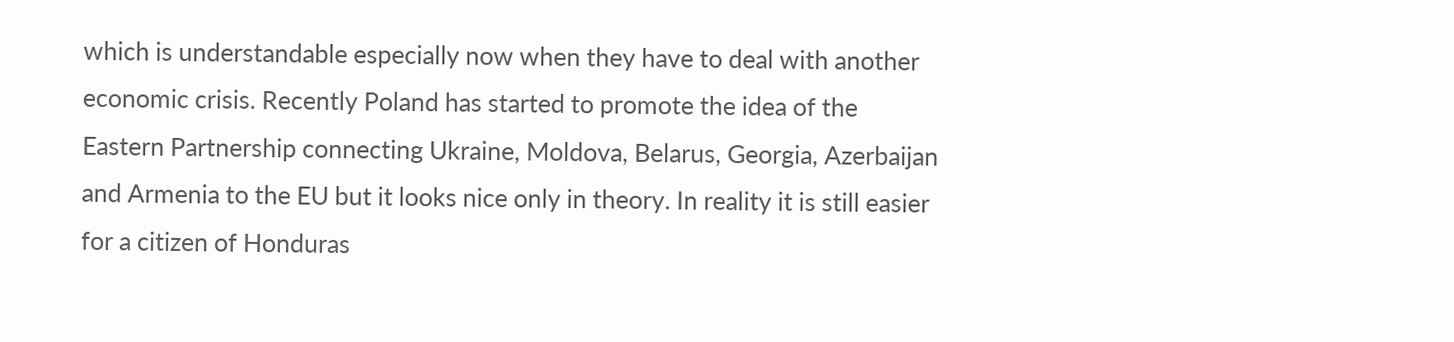which is understandable especially now when they have to deal with another economic crisis. Recently Poland has started to promote the idea of the Eastern Partnership connecting Ukraine, Moldova, Belarus, Georgia, Azerbaijan and Armenia to the EU but it looks nice only in theory. In reality it is still easier for a citizen of Honduras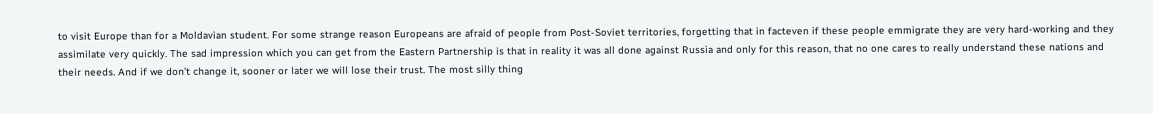to visit Europe than for a Moldavian student. For some strange reason Europeans are afraid of people from Post-Soviet territories, forgetting that in facteven if these people emmigrate they are very hard-working and they assimilate very quickly. The sad impression which you can get from the Eastern Partnership is that in reality it was all done against Russia and only for this reason, that no one cares to really understand these nations and their needs. And if we don’t change it, sooner or later we will lose their trust. The most silly thing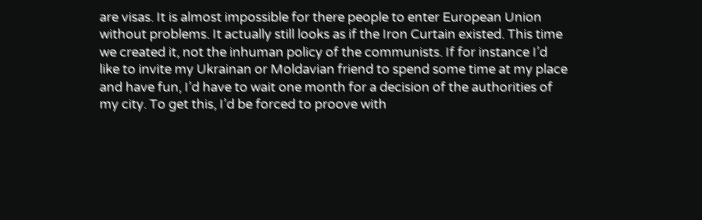are visas. It is almost impossible for there people to enter European Union without problems. It actually still looks as if the Iron Curtain existed. This time we created it, not the inhuman policy of the communists. If for instance I’d like to invite my Ukrainan or Moldavian friend to spend some time at my place and have fun, I’d have to wait one month for a decision of the authorities of my city. To get this, I’d be forced to proove with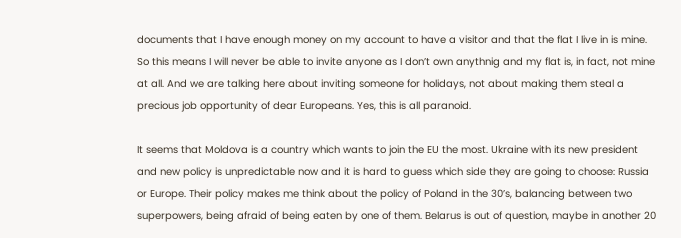documents that I have enough money on my account to have a visitor and that the flat I live in is mine. So this means I will never be able to invite anyone as I don’t own anythnig and my flat is, in fact, not mine at all. And we are talking here about inviting someone for holidays, not about making them steal a precious job opportunity of dear Europeans. Yes, this is all paranoid.

It seems that Moldova is a country which wants to join the EU the most. Ukraine with its new president and new policy is unpredictable now and it is hard to guess which side they are going to choose: Russia or Europe. Their policy makes me think about the policy of Poland in the 30’s, balancing between two superpowers, being afraid of being eaten by one of them. Belarus is out of question, maybe in another 20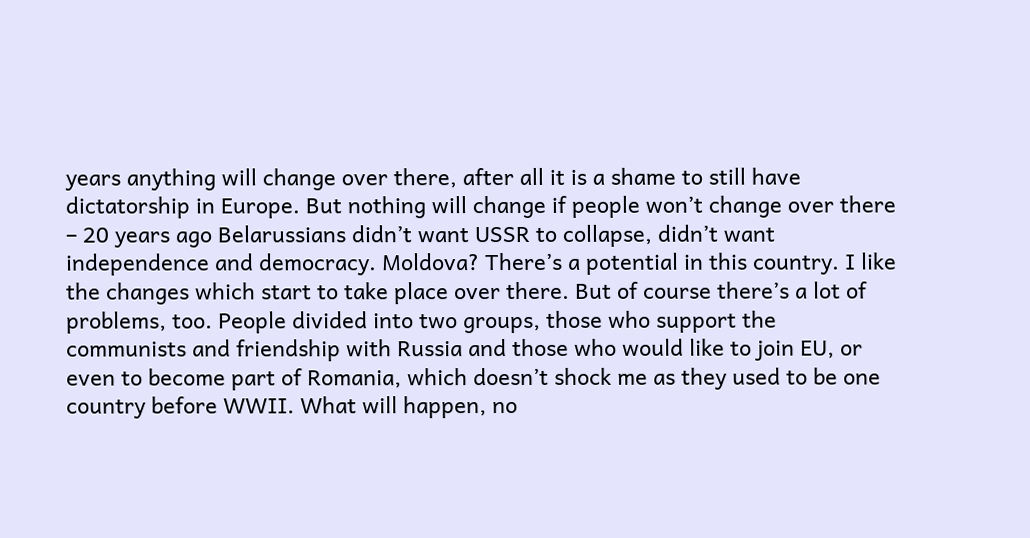years anything will change over there, after all it is a shame to still have dictatorship in Europe. But nothing will change if people won’t change over there – 20 years ago Belarussians didn’t want USSR to collapse, didn’t want independence and democracy. Moldova? There’s a potential in this country. I like the changes which start to take place over there. But of course there’s a lot of problems, too. People divided into two groups, those who support the communists and friendship with Russia and those who would like to join EU, or even to become part of Romania, which doesn’t shock me as they used to be one country before WWII. What will happen, no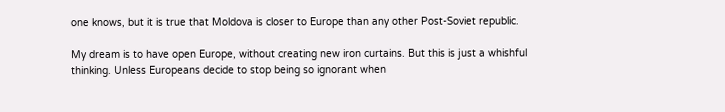one knows, but it is true that Moldova is closer to Europe than any other Post-Soviet republic.

My dream is to have open Europe, without creating new iron curtains. But this is just a whishful thinking. Unless Europeans decide to stop being so ignorant when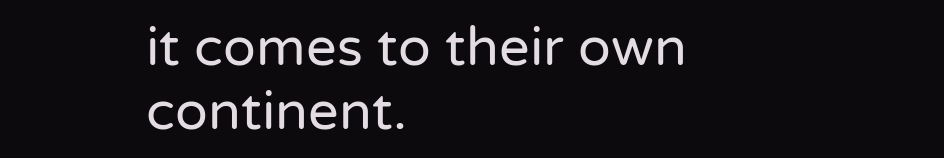it comes to their own continent.